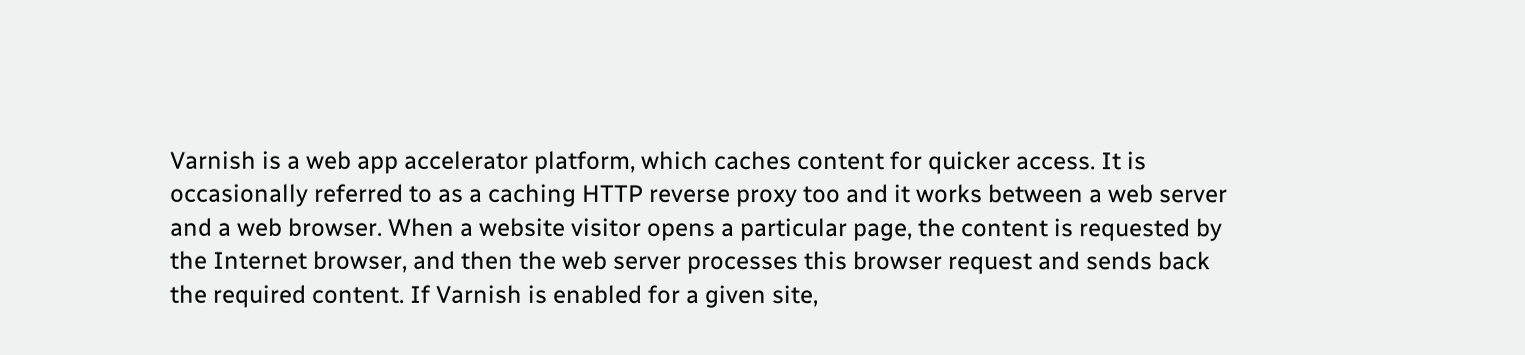Varnish is a web app accelerator platform, which caches content for quicker access. It is occasionally referred to as a caching HTTP reverse proxy too and it works between a web server and a web browser. When a website visitor opens a particular page, the content is requested by the Internet browser, and then the web server processes this browser request and sends back the required content. If Varnish is enabled for a given site,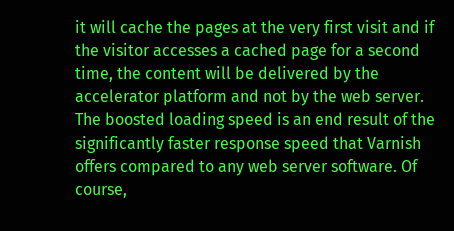it will cache the pages at the very first visit and if the visitor accesses a cached page for a second time, the content will be delivered by the accelerator platform and not by the web server. The boosted loading speed is an end result of the significantly faster response speed that Varnish offers compared to any web server software. Of course,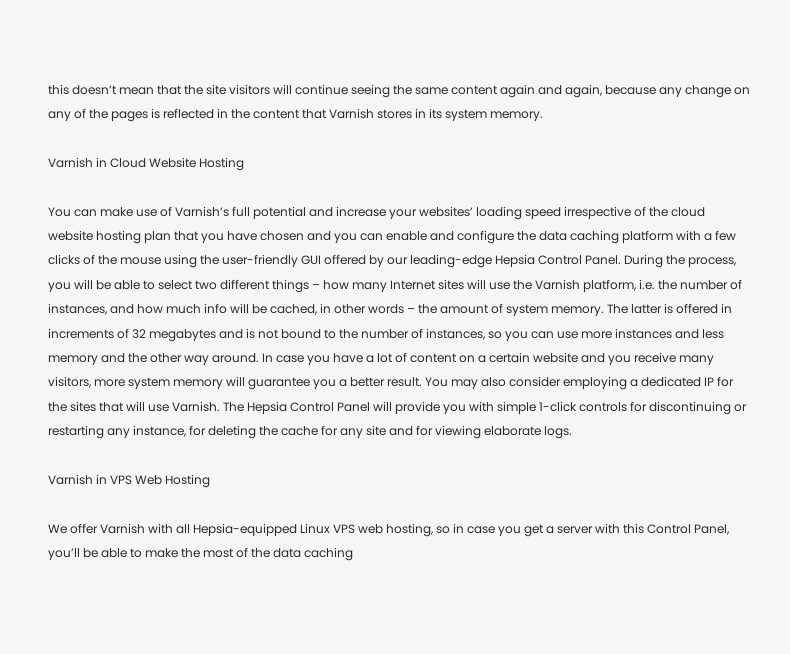this doesn’t mean that the site visitors will continue seeing the same content again and again, because any change on any of the pages is reflected in the content that Varnish stores in its system memory.

Varnish in Cloud Website Hosting

You can make use of Varnish’s full potential and increase your websites’ loading speed irrespective of the cloud website hosting plan that you have chosen and you can enable and configure the data caching platform with a few clicks of the mouse using the user-friendly GUI offered by our leading-edge Hepsia Control Panel. During the process, you will be able to select two different things – how many Internet sites will use the Varnish platform, i.e. the number of instances, and how much info will be cached, in other words – the amount of system memory. The latter is offered in increments of 32 megabytes and is not bound to the number of instances, so you can use more instances and less memory and the other way around. In case you have a lot of content on a certain website and you receive many visitors, more system memory will guarantee you a better result. You may also consider employing a dedicated IP for the sites that will use Varnish. The Hepsia Control Panel will provide you with simple 1-click controls for discontinuing or restarting any instance, for deleting the cache for any site and for viewing elaborate logs.

Varnish in VPS Web Hosting

We offer Varnish with all Hepsia-equipped Linux VPS web hosting, so in case you get a server with this Control Panel, you’ll be able to make the most of the data caching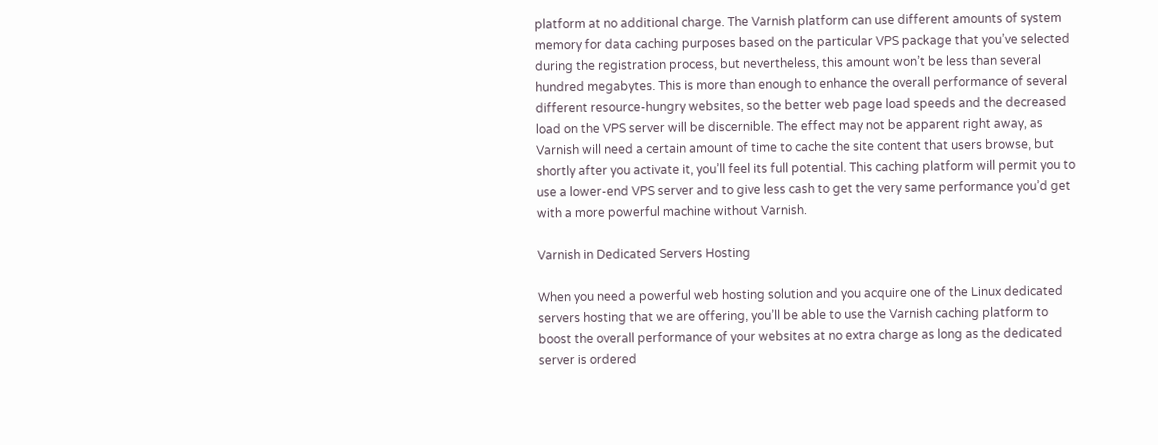platform at no additional charge. The Varnish platform can use different amounts of system memory for data caching purposes based on the particular VPS package that you’ve selected during the registration process, but nevertheless, this amount won’t be less than several hundred megabytes. This is more than enough to enhance the overall performance of several different resource-hungry websites, so the better web page load speeds and the decreased load on the VPS server will be discernible. The effect may not be apparent right away, as Varnish will need a certain amount of time to cache the site content that users browse, but shortly after you activate it, you’ll feel its full potential. This caching platform will permit you to use a lower-end VPS server and to give less cash to get the very same performance you’d get with a more powerful machine without Varnish.

Varnish in Dedicated Servers Hosting

When you need a powerful web hosting solution and you acquire one of the Linux dedicated servers hosting that we are offering, you’ll be able to use the Varnish caching platform to boost the overall performance of your websites at no extra charge as long as the dedicated server is ordered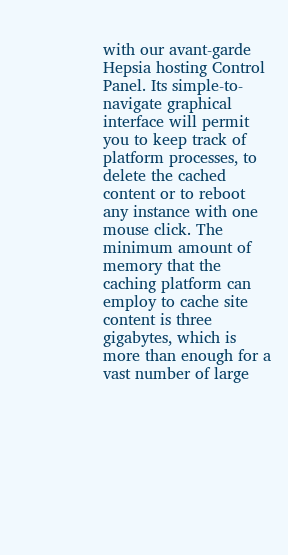with our avant-garde Hepsia hosting Control Panel. Its simple-to-navigate graphical interface will permit you to keep track of platform processes, to delete the cached content or to reboot any instance with one mouse click. The minimum amount of memory that the caching platform can employ to cache site content is three gigabytes, which is more than enough for a vast number of large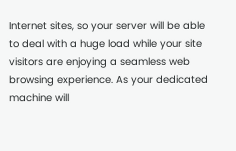Internet sites, so your server will be able to deal with a huge load while your site visitors are enjoying a seamless web browsing experience. As your dedicated machine will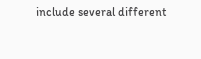include several different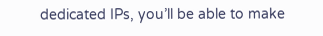dedicated IPs, you’ll be able to make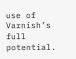use of Varnish’s full potential.